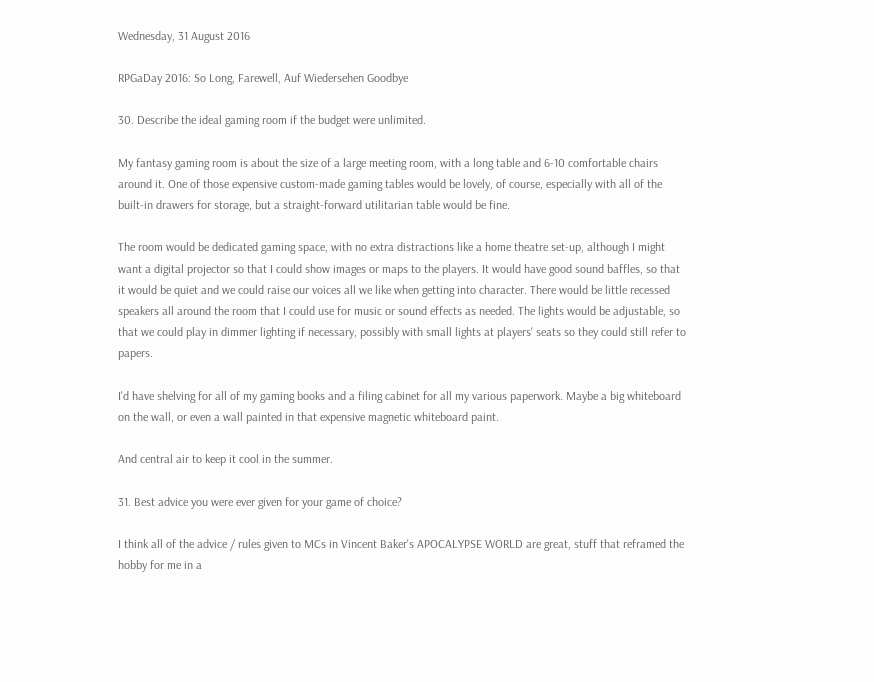Wednesday, 31 August 2016

RPGaDay 2016: So Long, Farewell, Auf Wiedersehen Goodbye

30. Describe the ideal gaming room if the budget were unlimited.

My fantasy gaming room is about the size of a large meeting room, with a long table and 6-10 comfortable chairs around it. One of those expensive custom-made gaming tables would be lovely, of course, especially with all of the built-in drawers for storage, but a straight-forward utilitarian table would be fine.

The room would be dedicated gaming space, with no extra distractions like a home theatre set-up, although I might want a digital projector so that I could show images or maps to the players. It would have good sound baffles, so that it would be quiet and we could raise our voices all we like when getting into character. There would be little recessed speakers all around the room that I could use for music or sound effects as needed. The lights would be adjustable, so that we could play in dimmer lighting if necessary, possibly with small lights at players' seats so they could still refer to papers.

I'd have shelving for all of my gaming books and a filing cabinet for all my various paperwork. Maybe a big whiteboard on the wall, or even a wall painted in that expensive magnetic whiteboard paint.

And central air to keep it cool in the summer.

31. Best advice you were ever given for your game of choice?

I think all of the advice / rules given to MCs in Vincent Baker's APOCALYPSE WORLD are great, stuff that reframed the hobby for me in a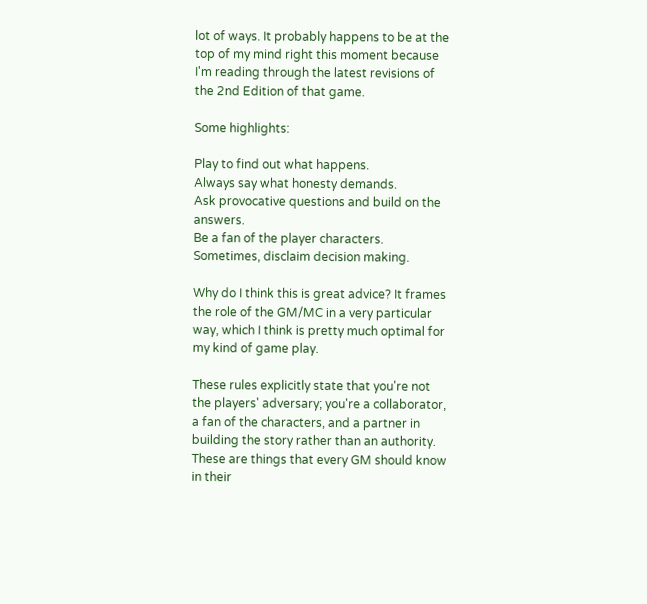lot of ways. It probably happens to be at the top of my mind right this moment because I'm reading through the latest revisions of the 2nd Edition of that game.

Some highlights:

Play to find out what happens.
Always say what honesty demands.
Ask provocative questions and build on the answers.
Be a fan of the player characters.
Sometimes, disclaim decision making.

Why do I think this is great advice? It frames the role of the GM/MC in a very particular way, which I think is pretty much optimal for my kind of game play.

These rules explicitly state that you're not the players' adversary; you're a collaborator, a fan of the characters, and a partner in building the story rather than an authority. These are things that every GM should know in their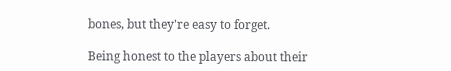bones, but they're easy to forget.

Being honest to the players about their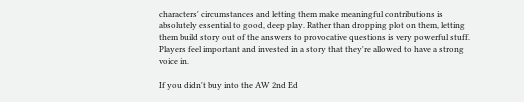characters' circumstances and letting them make meaningful contributions is absolutely essential to good, deep play. Rather than dropping plot on them, letting them build story out of the answers to provocative questions is very powerful stuff. Players feel important and invested in a story that they're allowed to have a strong voice in.

If you didn't buy into the AW 2nd Ed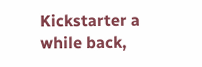Kickstarter a while back,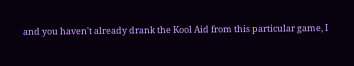and you haven't already drank the Kool Aid from this particular game, I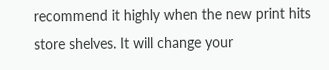recommend it highly when the new print hits store shelves. It will change your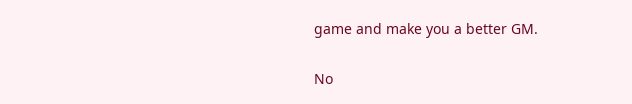game and make you a better GM.

No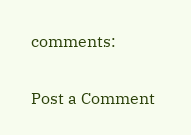comments:

Post a Comment